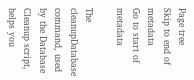Page tree
Skip to end of metadata
Go to start of metadata

The cleanupDatabase command, used by the Database Cleanup script, helps you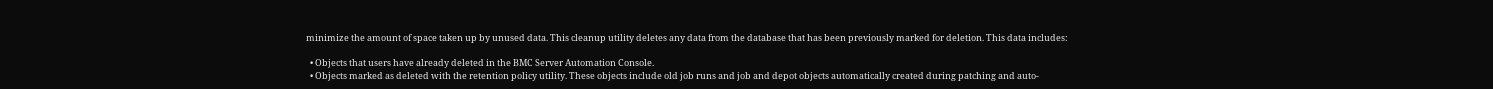minimize the amount of space taken up by unused data. This cleanup utility deletes any data from the database that has been previously marked for deletion. This data includes:

  • Objects that users have already deleted in the BMC Server Automation Console.
  • Objects marked as deleted with the retention policy utility. These objects include old job runs and job and depot objects automatically created during patching and auto-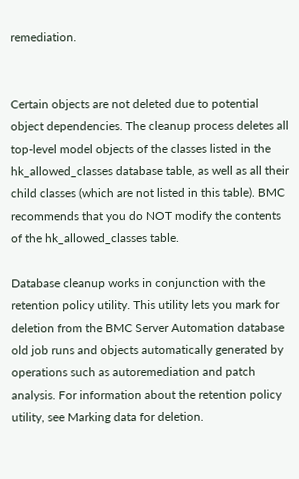remediation.


Certain objects are not deleted due to potential object dependencies. The cleanup process deletes all top-level model objects of the classes listed in the hk_allowed_classes database table, as well as all their child classes (which are not listed in this table). BMC recommends that you do NOT modify the contents of the hk_allowed_classes table.

Database cleanup works in conjunction with the retention policy utility. This utility lets you mark for deletion from the BMC Server Automation database old job runs and objects automatically generated by operations such as autoremediation and patch analysis. For information about the retention policy utility, see Marking data for deletion.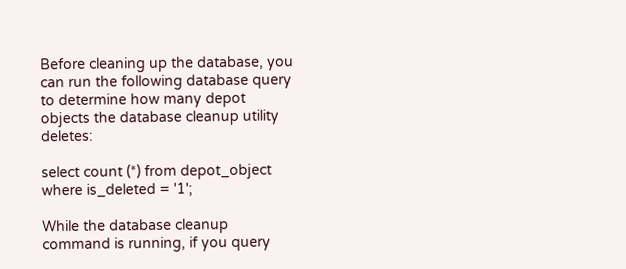Before cleaning up the database, you can run the following database query to determine how many depot objects the database cleanup utility deletes:

select count (*) from depot_object where is_deleted = '1';

While the database cleanup command is running, if you query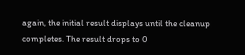again, the initial result displays until the cleanup completes. The result drops to 0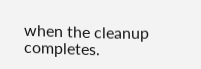when the cleanup completes.